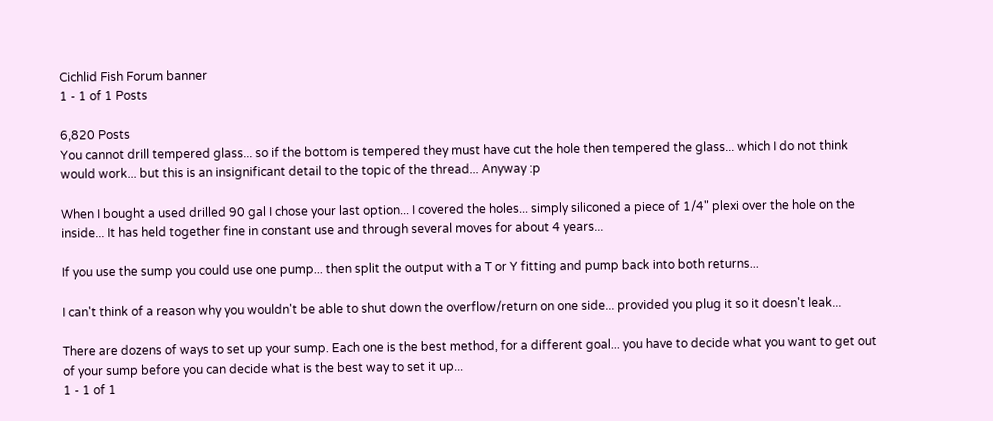Cichlid Fish Forum banner
1 - 1 of 1 Posts

6,820 Posts
You cannot drill tempered glass... so if the bottom is tempered they must have cut the hole then tempered the glass... which I do not think would work... but this is an insignificant detail to the topic of the thread... Anyway :p

When I bought a used drilled 90 gal I chose your last option... I covered the holes... simply siliconed a piece of 1/4" plexi over the hole on the inside... It has held together fine in constant use and through several moves for about 4 years...

If you use the sump you could use one pump... then split the output with a T or Y fitting and pump back into both returns...

I can't think of a reason why you wouldn't be able to shut down the overflow/return on one side... provided you plug it so it doesn't leak...

There are dozens of ways to set up your sump. Each one is the best method, for a different goal... you have to decide what you want to get out of your sump before you can decide what is the best way to set it up...
1 - 1 of 1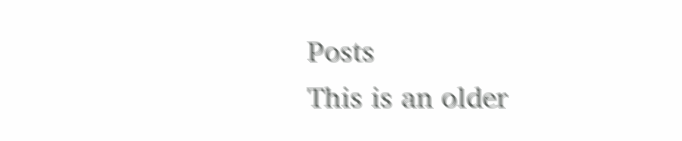Posts
This is an older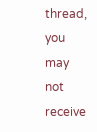thread, you may not receive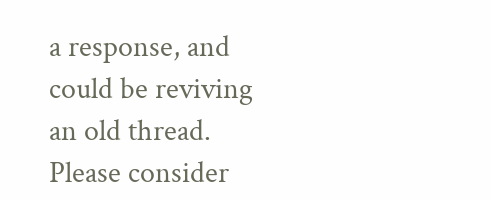a response, and could be reviving an old thread. Please consider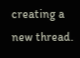creating a new thread.